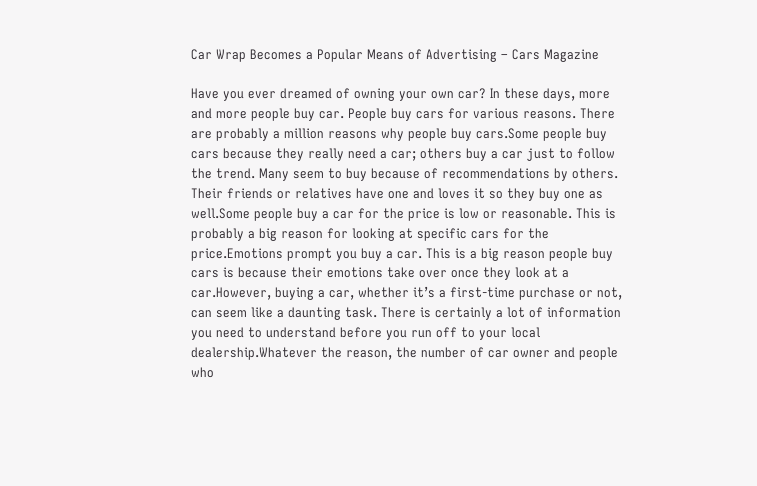Car Wrap Becomes a Popular Means of Advertising – Cars Magazine

Have you ever dreamed of owning your own car? In these days, more and more people buy car. People buy cars for various reasons. There are probably a million reasons why people buy cars.Some people buy cars because they really need a car; others buy a car just to follow the trend. Many seem to buy because of recommendations by others. Their friends or relatives have one and loves it so they buy one as well.Some people buy a car for the price is low or reasonable. This is probably a big reason for looking at specific cars for the price.Emotions prompt you buy a car. This is a big reason people buy cars is because their emotions take over once they look at a car.However, buying a car, whether it’s a first-time purchase or not, can seem like a daunting task. There is certainly a lot of information you need to understand before you run off to your local dealership.Whatever the reason, the number of car owner and people who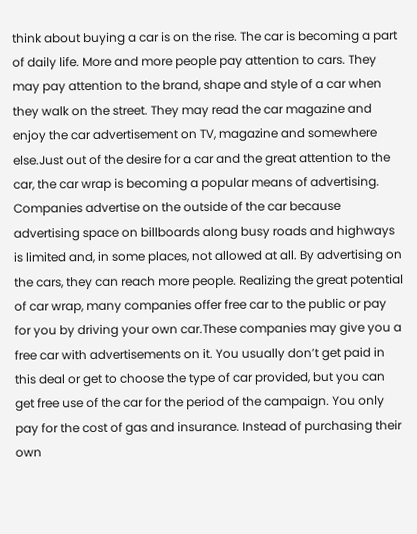think about buying a car is on the rise. The car is becoming a part of daily life. More and more people pay attention to cars. They may pay attention to the brand, shape and style of a car when they walk on the street. They may read the car magazine and enjoy the car advertisement on TV, magazine and somewhere else.Just out of the desire for a car and the great attention to the car, the car wrap is becoming a popular means of advertising. Companies advertise on the outside of the car because advertising space on billboards along busy roads and highways is limited and, in some places, not allowed at all. By advertising on the cars, they can reach more people. Realizing the great potential of car wrap, many companies offer free car to the public or pay for you by driving your own car.These companies may give you a free car with advertisements on it. You usually don’t get paid in this deal or get to choose the type of car provided, but you can get free use of the car for the period of the campaign. You only pay for the cost of gas and insurance. Instead of purchasing their own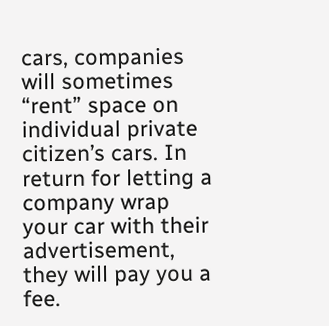cars, companies will sometimes “rent” space on individual private citizen’s cars. In return for letting a company wrap your car with their advertisement, they will pay you a fee.